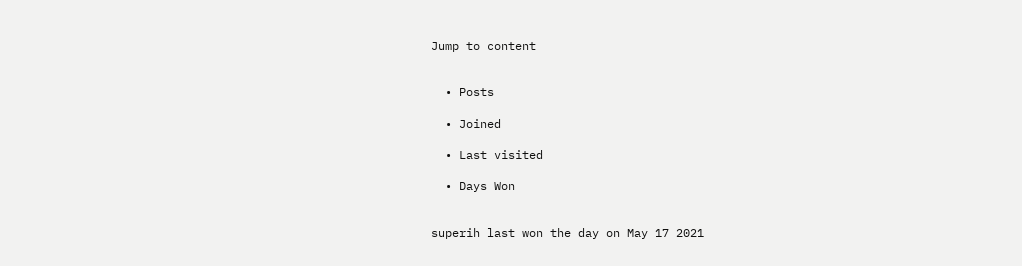Jump to content


  • Posts

  • Joined

  • Last visited

  • Days Won


superih last won the day on May 17 2021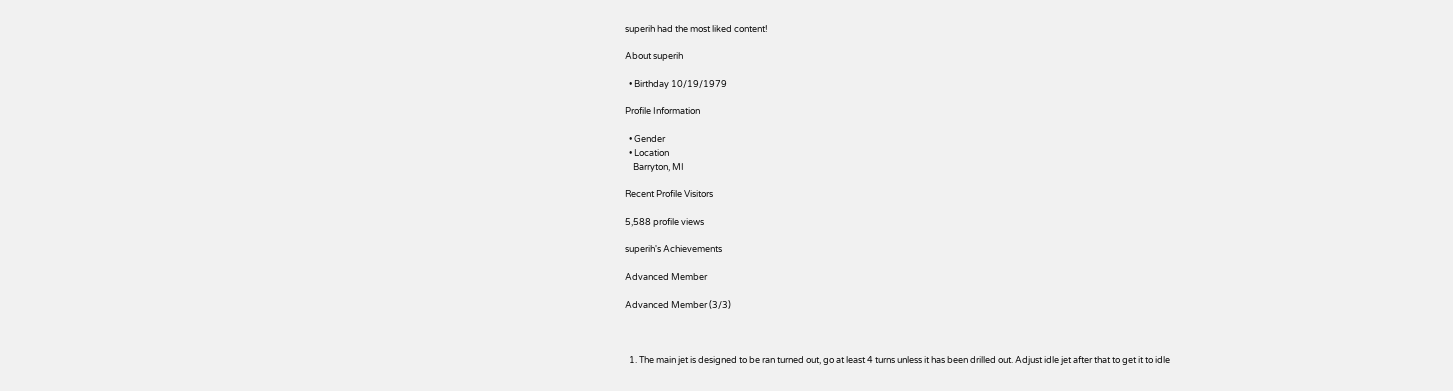superih had the most liked content!

About superih

  • Birthday 10/19/1979

Profile Information

  • Gender
  • Location
    Barryton, MI

Recent Profile Visitors

5,588 profile views

superih's Achievements

Advanced Member

Advanced Member (3/3)



  1. The main jet is designed to be ran turned out, go at least 4 turns unless it has been drilled out. Adjust idle jet after that to get it to idle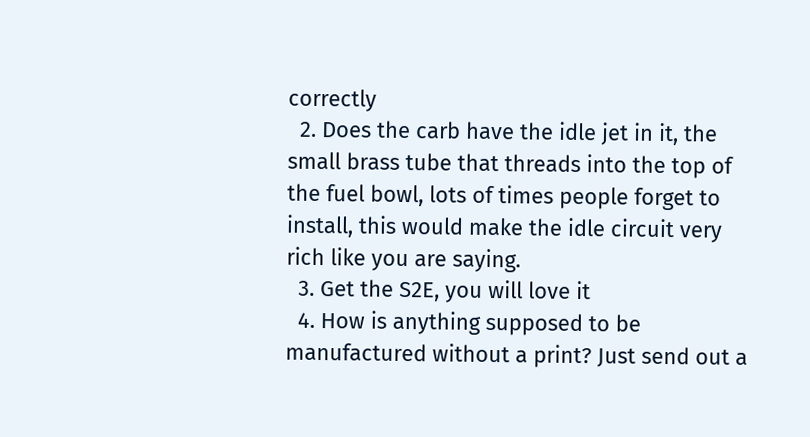correctly
  2. Does the carb have the idle jet in it, the small brass tube that threads into the top of the fuel bowl, lots of times people forget to install, this would make the idle circuit very rich like you are saying.
  3. Get the S2E, you will love it
  4. How is anything supposed to be manufactured without a print? Just send out a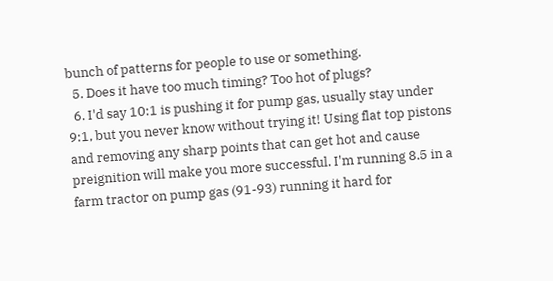bunch of patterns for people to use or something.
  5. Does it have too much timing? Too hot of plugs?
  6. I'd say 10:1 is pushing it for pump gas, usually stay under 9:1, but you never know without trying it! Using flat top pistons and removing any sharp points that can get hot and cause preignition will make you more successful. I'm running 8.5 in a farm tractor on pump gas (91-93) running it hard for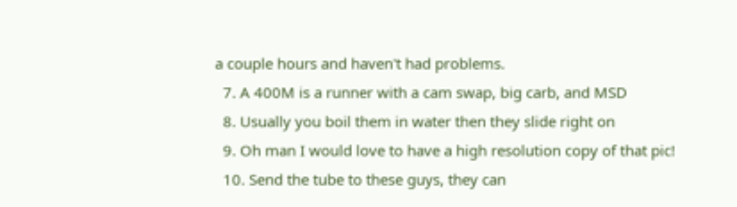a couple hours and haven't had problems.
  7. A 400M is a runner with a cam swap, big carb, and MSD
  8. Usually you boil them in water then they slide right on
  9. Oh man I would love to have a high resolution copy of that pic!
  10. Send the tube to these guys, they can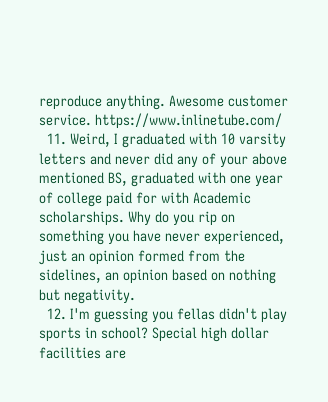reproduce anything. Awesome customer service. https://www.inlinetube.com/
  11. Weird, I graduated with 10 varsity letters and never did any of your above mentioned BS, graduated with one year of college paid for with Academic scholarships. Why do you rip on something you have never experienced, just an opinion formed from the sidelines, an opinion based on nothing but negativity.
  12. I'm guessing you fellas didn't play sports in school? Special high dollar facilities are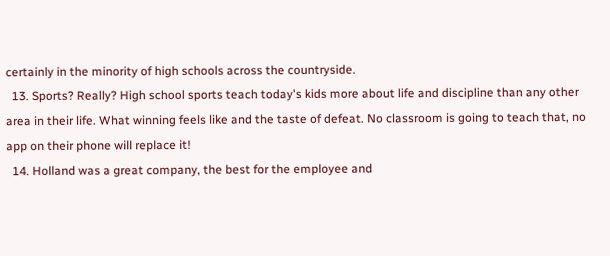certainly in the minority of high schools across the countryside.
  13. Sports? Really? High school sports teach today's kids more about life and discipline than any other area in their life. What winning feels like and the taste of defeat. No classroom is going to teach that, no app on their phone will replace it!
  14. Holland was a great company, the best for the employee and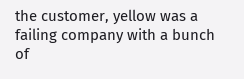the customer, yellow was a failing company with a bunch of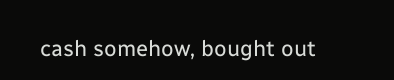cash somehow, bought out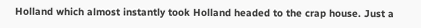Holland which almost instantly took Holland headed to the crap house. Just a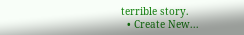terrible story.
  • Create New...